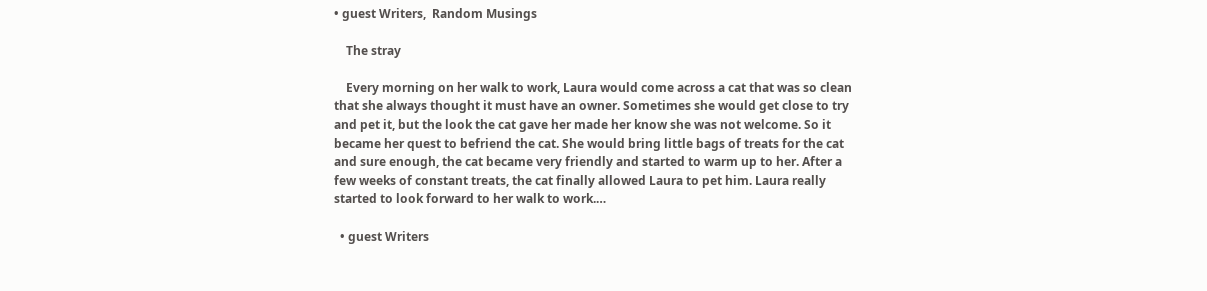• guest Writers,  Random Musings

    The stray

    Every morning on her walk to work, Laura would come across a cat that was so clean that she always thought it must have an owner. Sometimes she would get close to try and pet it, but the look the cat gave her made her know she was not welcome. So it became her quest to befriend the cat. She would bring little bags of treats for the cat and sure enough, the cat became very friendly and started to warm up to her. After a few weeks of constant treats, the cat finally allowed Laura to pet him. Laura really started to look forward to her walk to work.…

  • guest Writers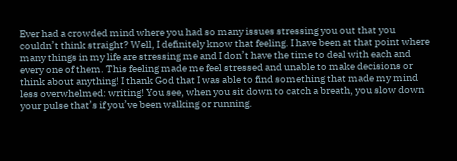Ever had a crowded mind where you had so many issues stressing you out that you couldn’t think straight? Well, I definitely know that feeling. I have been at that point where many things in my life are stressing me and I don’t have the time to deal with each and every one of them. This feeling made me feel stressed and unable to make decisions or think about anything! I thank God that I was able to find something that made my mind less overwhelmed: writing! You see, when you sit down to catch a breath, you slow down your pulse that’s if you’ve been walking or running.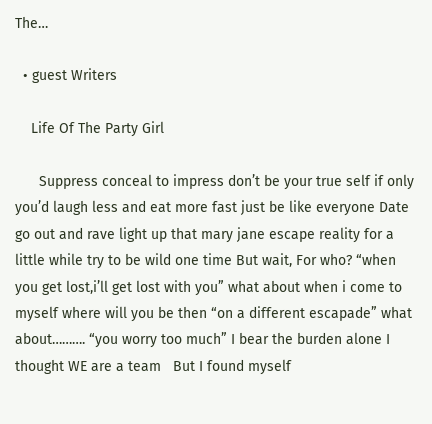The…

  • guest Writers

    Life Of The Party Girl

      Suppress conceal to impress don’t be your true self if only you’d laugh less and eat more fast just be like everyone Date go out and rave light up that mary jane escape reality for a little while try to be wild one time But wait, For who? “when you get lost,i’ll get lost with you” what about when i come to myself where will you be then “on a different escapade” what about………. “you worry too much” I bear the burden alone I thought WE are a team   But I found myself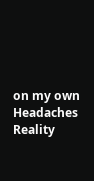on my own Headaches Reality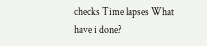checks Time lapses What have i done?